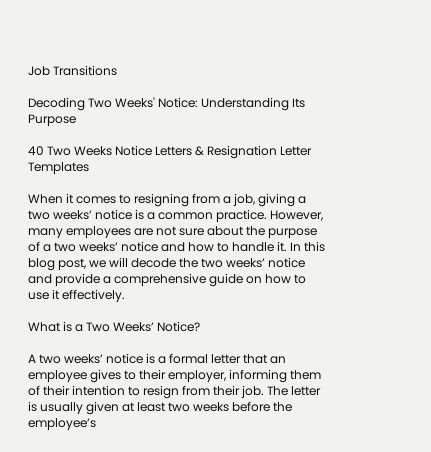Job Transitions

Decoding Two Weeks' Notice: Understanding Its Purpose

40 Two Weeks Notice Letters & Resignation Letter Templates

When it comes to resigning from a job, giving a two weeks’ notice is a common practice. However, many employees are not sure about the purpose of a two weeks’ notice and how to handle it. In this blog post, we will decode the two weeks’ notice and provide a comprehensive guide on how to use it effectively.

What is a Two Weeks’ Notice?

A two weeks’ notice is a formal letter that an employee gives to their employer, informing them of their intention to resign from their job. The letter is usually given at least two weeks before the employee’s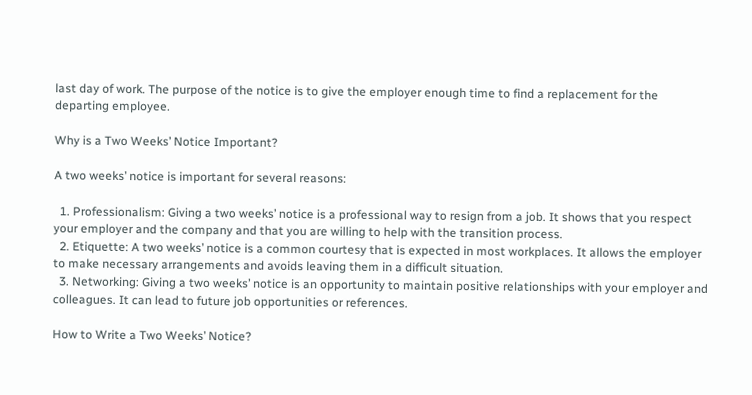last day of work. The purpose of the notice is to give the employer enough time to find a replacement for the departing employee.

Why is a Two Weeks’ Notice Important?

A two weeks’ notice is important for several reasons:

  1. Professionalism: Giving a two weeks’ notice is a professional way to resign from a job. It shows that you respect your employer and the company and that you are willing to help with the transition process.
  2. Etiquette: A two weeks’ notice is a common courtesy that is expected in most workplaces. It allows the employer to make necessary arrangements and avoids leaving them in a difficult situation.
  3. Networking: Giving a two weeks’ notice is an opportunity to maintain positive relationships with your employer and colleagues. It can lead to future job opportunities or references.

How to Write a Two Weeks’ Notice?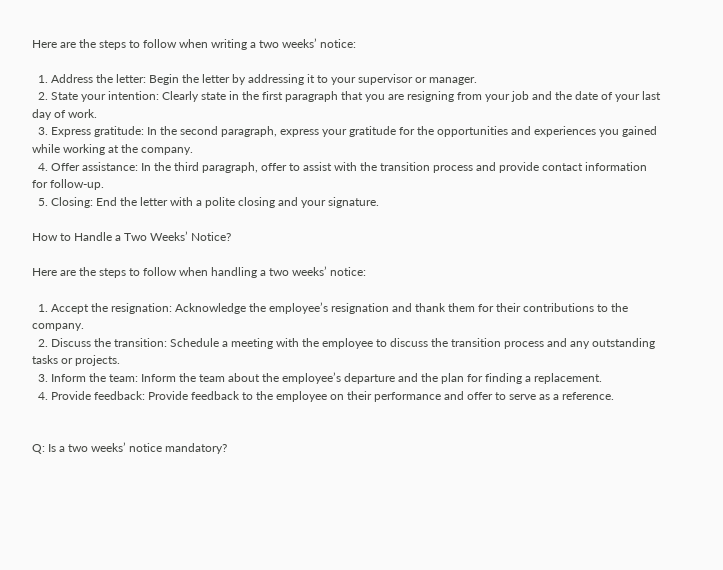Here are the steps to follow when writing a two weeks’ notice:

  1. Address the letter: Begin the letter by addressing it to your supervisor or manager.
  2. State your intention: Clearly state in the first paragraph that you are resigning from your job and the date of your last day of work.
  3. Express gratitude: In the second paragraph, express your gratitude for the opportunities and experiences you gained while working at the company.
  4. Offer assistance: In the third paragraph, offer to assist with the transition process and provide contact information for follow-up.
  5. Closing: End the letter with a polite closing and your signature.

How to Handle a Two Weeks’ Notice?

Here are the steps to follow when handling a two weeks’ notice:

  1. Accept the resignation: Acknowledge the employee’s resignation and thank them for their contributions to the company.
  2. Discuss the transition: Schedule a meeting with the employee to discuss the transition process and any outstanding tasks or projects.
  3. Inform the team: Inform the team about the employee’s departure and the plan for finding a replacement.
  4. Provide feedback: Provide feedback to the employee on their performance and offer to serve as a reference.


Q: Is a two weeks’ notice mandatory?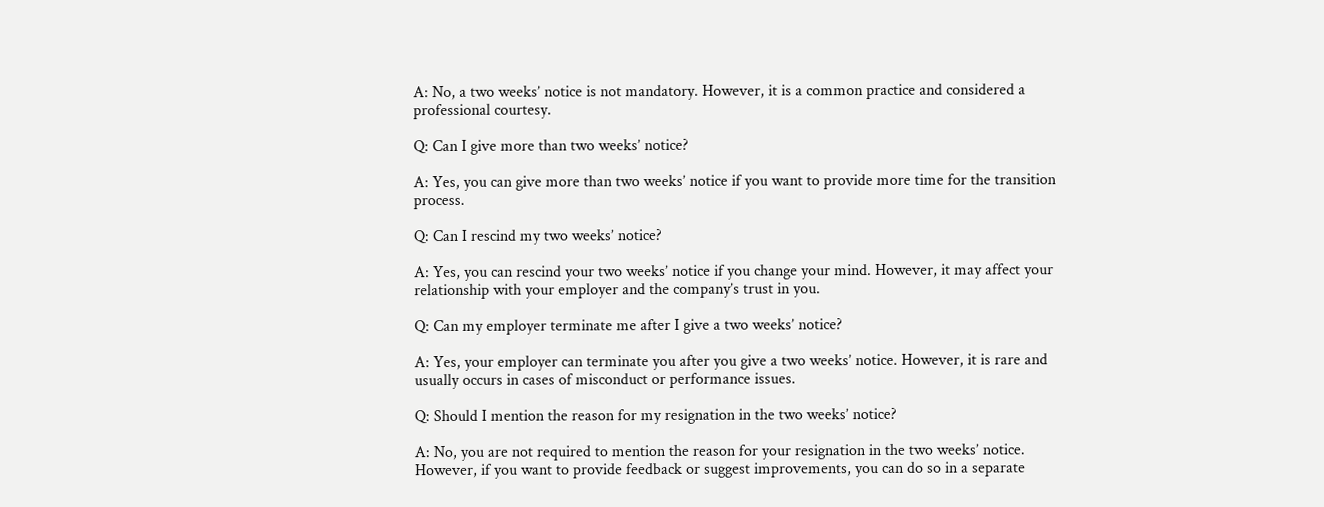A: No, a two weeks’ notice is not mandatory. However, it is a common practice and considered a professional courtesy.

Q: Can I give more than two weeks’ notice?

A: Yes, you can give more than two weeks’ notice if you want to provide more time for the transition process.

Q: Can I rescind my two weeks’ notice?

A: Yes, you can rescind your two weeks’ notice if you change your mind. However, it may affect your relationship with your employer and the company’s trust in you.

Q: Can my employer terminate me after I give a two weeks’ notice?

A: Yes, your employer can terminate you after you give a two weeks’ notice. However, it is rare and usually occurs in cases of misconduct or performance issues.

Q: Should I mention the reason for my resignation in the two weeks’ notice?

A: No, you are not required to mention the reason for your resignation in the two weeks’ notice. However, if you want to provide feedback or suggest improvements, you can do so in a separate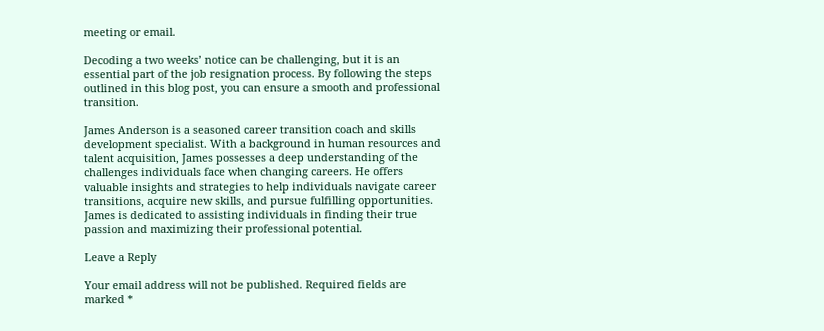meeting or email.

Decoding a two weeks’ notice can be challenging, but it is an essential part of the job resignation process. By following the steps outlined in this blog post, you can ensure a smooth and professional transition.

James Anderson is a seasoned career transition coach and skills development specialist. With a background in human resources and talent acquisition, James possesses a deep understanding of the challenges individuals face when changing careers. He offers valuable insights and strategies to help individuals navigate career transitions, acquire new skills, and pursue fulfilling opportunities. James is dedicated to assisting individuals in finding their true passion and maximizing their professional potential.

Leave a Reply

Your email address will not be published. Required fields are marked *